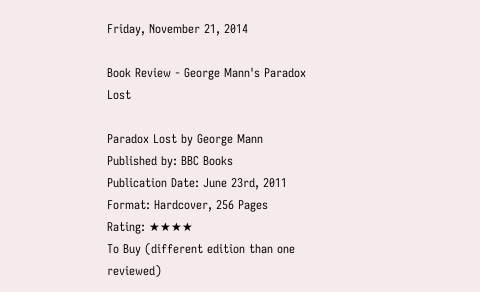Friday, November 21, 2014

Book Review - George Mann's Paradox Lost

Paradox Lost by George Mann
Published by: BBC Books
Publication Date: June 23rd, 2011
Format: Hardcover, 256 Pages
Rating: ★★★★
To Buy (different edition than one reviewed)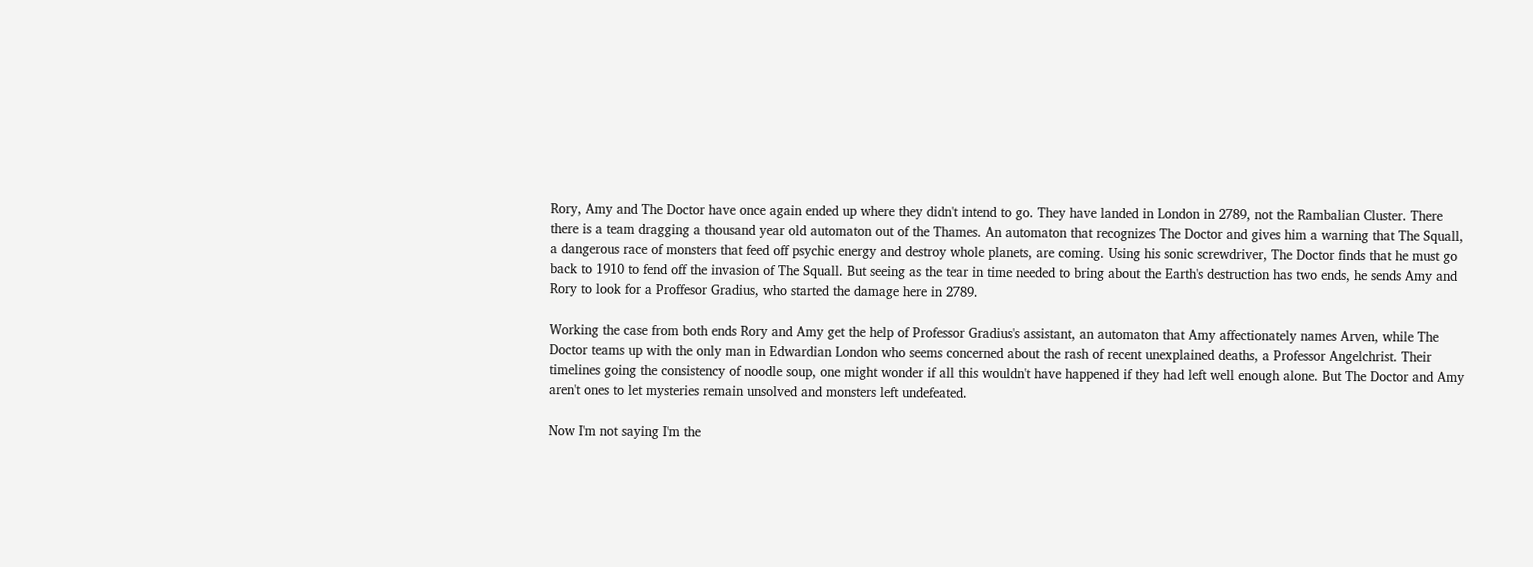Rory, Amy and The Doctor have once again ended up where they didn't intend to go. They have landed in London in 2789, not the Rambalian Cluster. There there is a team dragging a thousand year old automaton out of the Thames. An automaton that recognizes The Doctor and gives him a warning that The Squall, a dangerous race of monsters that feed off psychic energy and destroy whole planets, are coming. Using his sonic screwdriver, The Doctor finds that he must go back to 1910 to fend off the invasion of The Squall. But seeing as the tear in time needed to bring about the Earth's destruction has two ends, he sends Amy and Rory to look for a Proffesor Gradius, who started the damage here in 2789.

Working the case from both ends Rory and Amy get the help of Professor Gradius's assistant, an automaton that Amy affectionately names Arven, while The Doctor teams up with the only man in Edwardian London who seems concerned about the rash of recent unexplained deaths, a Professor Angelchrist. Their timelines going the consistency of noodle soup, one might wonder if all this wouldn't have happened if they had left well enough alone. But The Doctor and Amy aren't ones to let mysteries remain unsolved and monsters left undefeated.

Now I'm not saying I'm the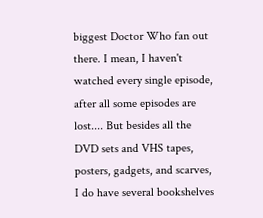biggest Doctor Who fan out there. I mean, I haven't watched every single episode, after all some episodes are lost.... But besides all the DVD sets and VHS tapes, posters, gadgets, and scarves, I do have several bookshelves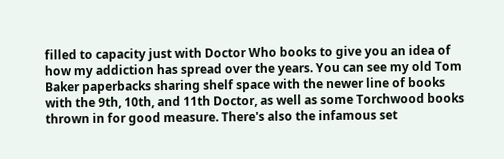filled to capacity just with Doctor Who books to give you an idea of how my addiction has spread over the years. You can see my old Tom Baker paperbacks sharing shelf space with the newer line of books with the 9th, 10th, and 11th Doctor, as well as some Torchwood books thrown in for good measure. There's also the infamous set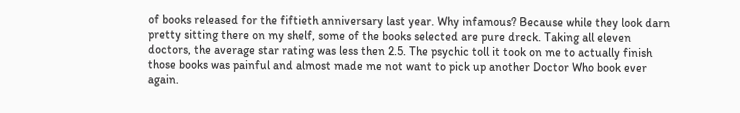of books released for the fiftieth anniversary last year. Why infamous? Because while they look darn pretty sitting there on my shelf, some of the books selected are pure dreck. Taking all eleven doctors, the average star rating was less then 2.5. The psychic toll it took on me to actually finish those books was painful and almost made me not want to pick up another Doctor Who book ever again.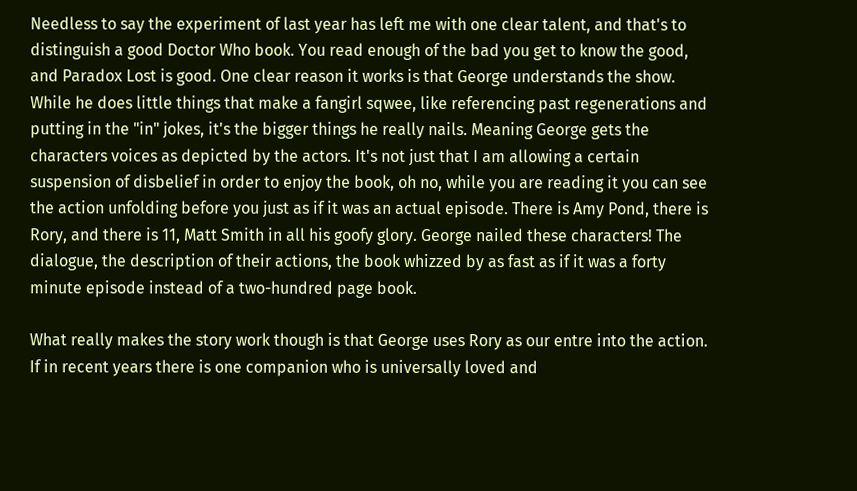Needless to say the experiment of last year has left me with one clear talent, and that's to distinguish a good Doctor Who book. You read enough of the bad you get to know the good, and Paradox Lost is good. One clear reason it works is that George understands the show. While he does little things that make a fangirl sqwee, like referencing past regenerations and putting in the "in" jokes, it's the bigger things he really nails. Meaning George gets the characters voices as depicted by the actors. It's not just that I am allowing a certain suspension of disbelief in order to enjoy the book, oh no, while you are reading it you can see the action unfolding before you just as if it was an actual episode. There is Amy Pond, there is Rory, and there is 11, Matt Smith in all his goofy glory. George nailed these characters! The dialogue, the description of their actions, the book whizzed by as fast as if it was a forty minute episode instead of a two-hundred page book.

What really makes the story work though is that George uses Rory as our entre into the action. If in recent years there is one companion who is universally loved and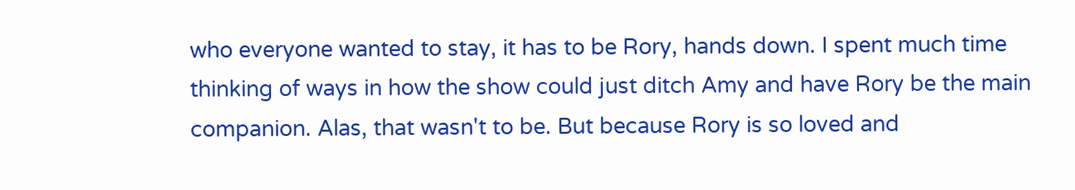who everyone wanted to stay, it has to be Rory, hands down. I spent much time thinking of ways in how the show could just ditch Amy and have Rory be the main companion. Alas, that wasn't to be. But because Rory is so loved and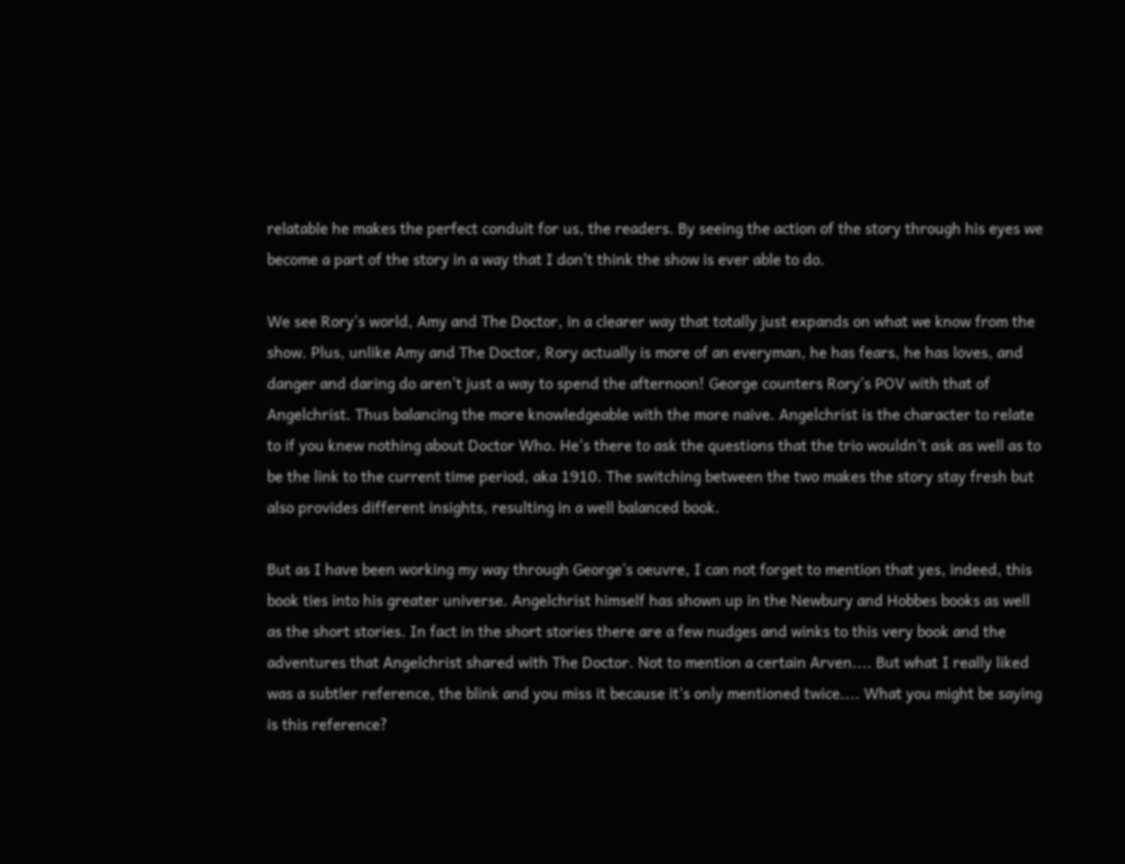relatable he makes the perfect conduit for us, the readers. By seeing the action of the story through his eyes we become a part of the story in a way that I don't think the show is ever able to do.

We see Rory's world, Amy and The Doctor, in a clearer way that totally just expands on what we know from the show. Plus, unlike Amy and The Doctor, Rory actually is more of an everyman, he has fears, he has loves, and danger and daring do aren't just a way to spend the afternoon! George counters Rory's POV with that of Angelchrist. Thus balancing the more knowledgeable with the more naive. Angelchrist is the character to relate to if you knew nothing about Doctor Who. He's there to ask the questions that the trio wouldn't ask as well as to be the link to the current time period, aka 1910. The switching between the two makes the story stay fresh but also provides different insights, resulting in a well balanced book.

But as I have been working my way through George's oeuvre, I can not forget to mention that yes, indeed, this book ties into his greater universe. Angelchrist himself has shown up in the Newbury and Hobbes books as well as the short stories. In fact in the short stories there are a few nudges and winks to this very book and the adventures that Angelchrist shared with The Doctor. Not to mention a certain Arven.... But what I really liked was a subtler reference, the blink and you miss it because it's only mentioned twice.... What you might be saying is this reference?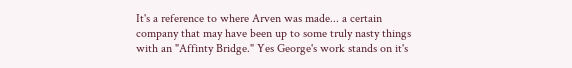It's a reference to where Arven was made... a certain company that may have been up to some truly nasty things with an "Affinty Bridge." Yes George's work stands on it's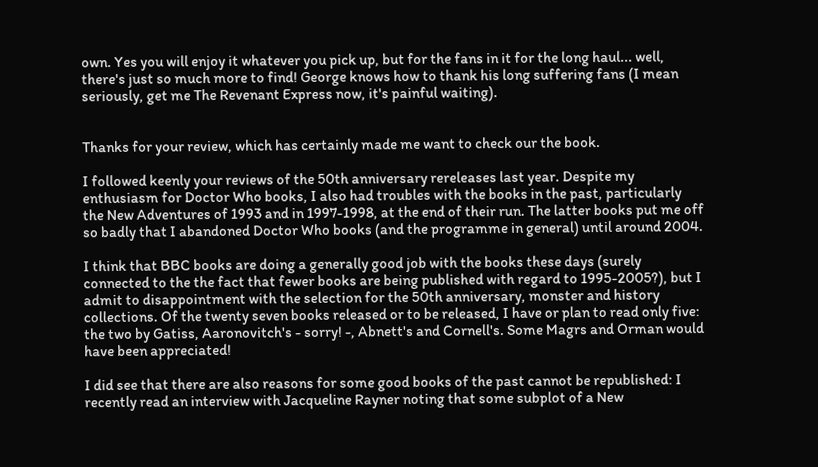own. Yes you will enjoy it whatever you pick up, but for the fans in it for the long haul... well, there's just so much more to find! George knows how to thank his long suffering fans (I mean seriously, get me The Revenant Express now, it's painful waiting).


Thanks for your review, which has certainly made me want to check our the book.

I followed keenly your reviews of the 50th anniversary rereleases last year. Despite my enthusiasm for Doctor Who books, I also had troubles with the books in the past, particularly the New Adventures of 1993 and in 1997-1998, at the end of their run. The latter books put me off so badly that I abandoned Doctor Who books (and the programme in general) until around 2004.

I think that BBC books are doing a generally good job with the books these days (surely connected to the the fact that fewer books are being published with regard to 1995-2005?), but I admit to disappointment with the selection for the 50th anniversary, monster and history collections. Of the twenty seven books released or to be released, I have or plan to read only five: the two by Gatiss, Aaronovitch's - sorry! -, Abnett's and Cornell's. Some Magrs and Orman would have been appreciated!

I did see that there are also reasons for some good books of the past cannot be republished: I recently read an interview with Jacqueline Rayner noting that some subplot of a New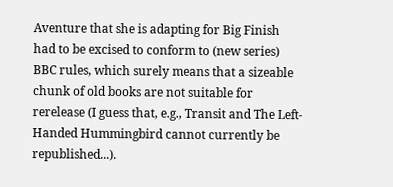Aventure that she is adapting for Big Finish had to be excised to conform to (new series) BBC rules, which surely means that a sizeable chunk of old books are not suitable for rerelease (I guess that, e.g., Transit and The Left-Handed Hummingbird cannot currently be republished...).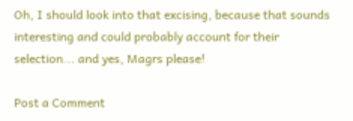Oh, I should look into that excising, because that sounds interesting and could probably account for their selection... and yes, Magrs please!

Post a Comment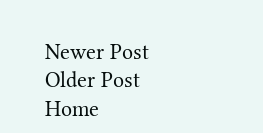Newer Post Older Post Home